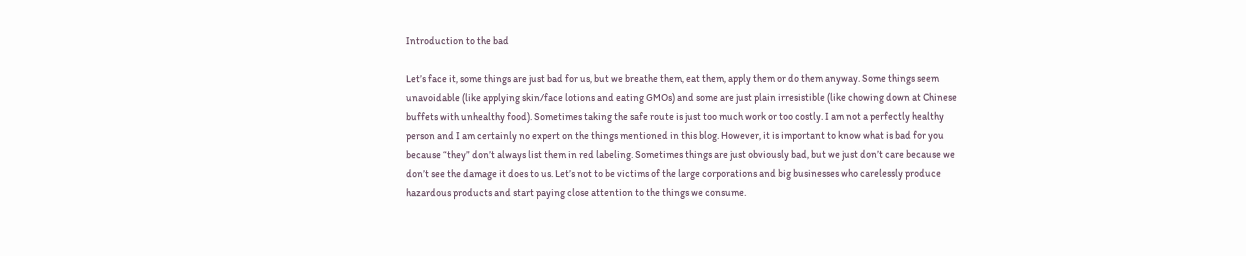Introduction to the bad

Let’s face it, some things are just bad for us, but we breathe them, eat them, apply them or do them anyway. Some things seem unavoidable (like applying skin/face lotions and eating GMOs) and some are just plain irresistible (like chowing down at Chinese buffets with unhealthy food). Sometimes taking the safe route is just too much work or too costly. I am not a perfectly healthy person and I am certainly no expert on the things mentioned in this blog. However, it is important to know what is bad for you because “they” don’t always list them in red labeling. Sometimes things are just obviously bad, but we just don’t care because we don’t see the damage it does to us. Let’s not to be victims of the large corporations and big businesses who carelessly produce hazardous products and start paying close attention to the things we consume.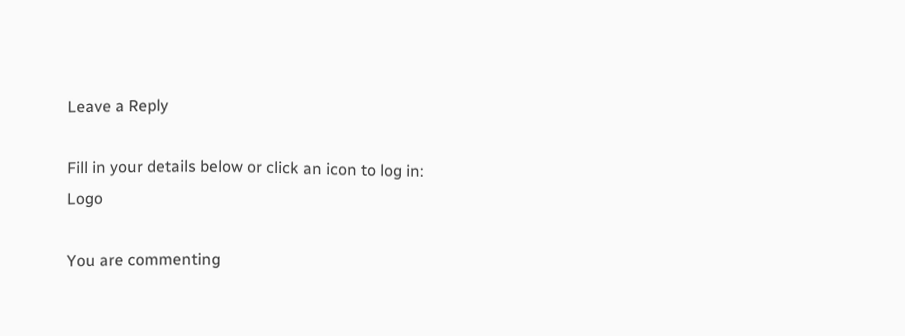Leave a Reply

Fill in your details below or click an icon to log in: Logo

You are commenting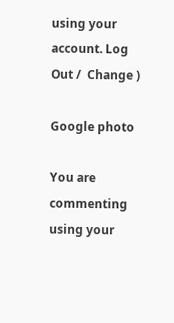using your account. Log Out /  Change )

Google photo

You are commenting using your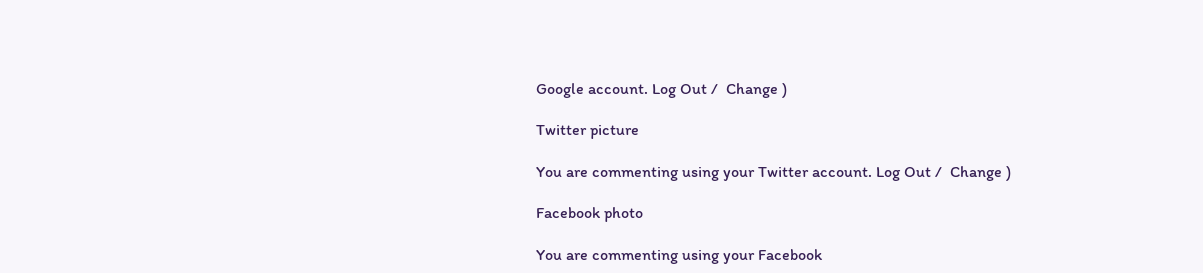Google account. Log Out /  Change )

Twitter picture

You are commenting using your Twitter account. Log Out /  Change )

Facebook photo

You are commenting using your Facebook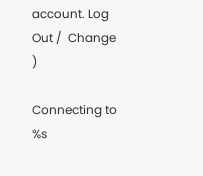account. Log Out /  Change )

Connecting to %s